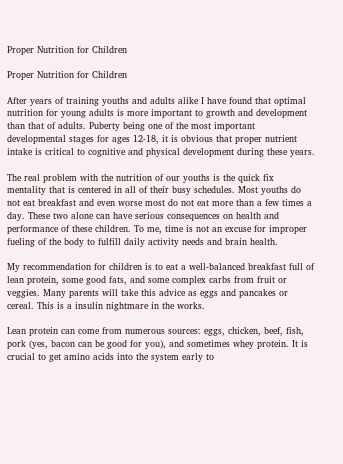Proper Nutrition for Children

Proper Nutrition for Children

After years of training youths and adults alike I have found that optimal nutrition for young adults is more important to growth and development than that of adults. Puberty being one of the most important developmental stages for ages 12-18, it is obvious that proper nutrient intake is critical to cognitive and physical development during these years.

The real problem with the nutrition of our youths is the quick fix mentality that is centered in all of their busy schedules. Most youths do not eat breakfast and even worse most do not eat more than a few times a day. These two alone can have serious consequences on health and performance of these children. To me, time is not an excuse for improper fueling of the body to fulfill daily activity needs and brain health.

My recommendation for children is to eat a well-balanced breakfast full of lean protein, some good fats, and some complex carbs from fruit or veggies. Many parents will take this advice as eggs and pancakes or cereal. This is a insulin nightmare in the works.

Lean protein can come from numerous sources: eggs, chicken, beef, fish, pork (yes, bacon can be good for you), and sometimes whey protein. It is crucial to get amino acids into the system early to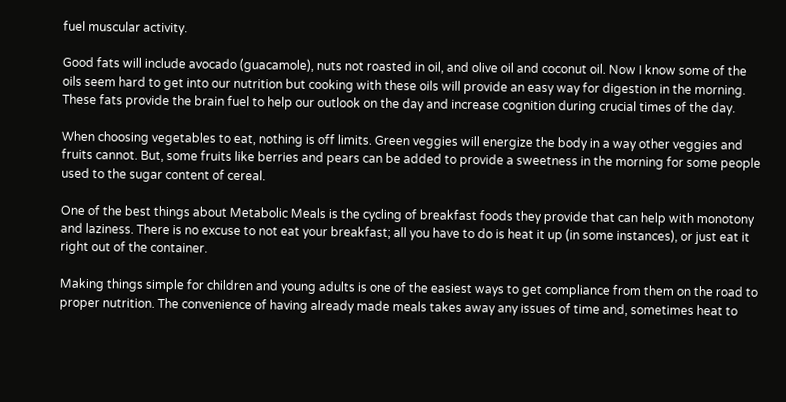fuel muscular activity.

Good fats will include avocado (guacamole), nuts not roasted in oil, and olive oil and coconut oil. Now I know some of the oils seem hard to get into our nutrition but cooking with these oils will provide an easy way for digestion in the morning. These fats provide the brain fuel to help our outlook on the day and increase cognition during crucial times of the day.

When choosing vegetables to eat, nothing is off limits. Green veggies will energize the body in a way other veggies and fruits cannot. But, some fruits like berries and pears can be added to provide a sweetness in the morning for some people used to the sugar content of cereal.

One of the best things about Metabolic Meals is the cycling of breakfast foods they provide that can help with monotony and laziness. There is no excuse to not eat your breakfast; all you have to do is heat it up (in some instances), or just eat it right out of the container.

Making things simple for children and young adults is one of the easiest ways to get compliance from them on the road to proper nutrition. The convenience of having already made meals takes away any issues of time and, sometimes heat to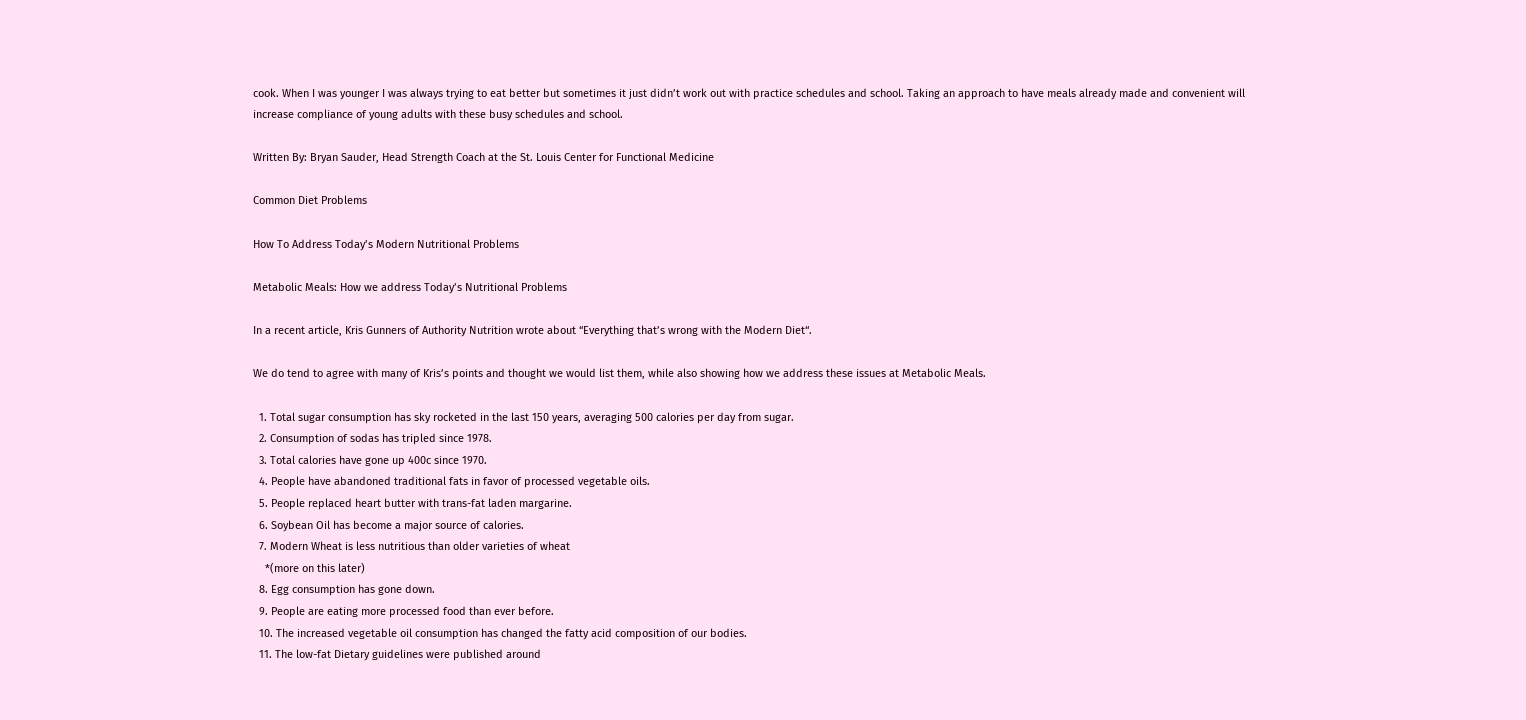cook. When I was younger I was always trying to eat better but sometimes it just didn’t work out with practice schedules and school. Taking an approach to have meals already made and convenient will increase compliance of young adults with these busy schedules and school.

Written By: Bryan Sauder, Head Strength Coach at the St. Louis Center for Functional Medicine

Common Diet Problems

How To Address Today’s Modern Nutritional Problems

Metabolic Meals: How we address Today’s Nutritional Problems

In a recent article, Kris Gunners of Authority Nutrition wrote about “Everything that’s wrong with the Modern Diet“.

We do tend to agree with many of Kris’s points and thought we would list them, while also showing how we address these issues at Metabolic Meals.

  1. Total sugar consumption has sky rocketed in the last 150 years, averaging 500 calories per day from sugar.
  2. Consumption of sodas has tripled since 1978.
  3. Total calories have gone up 400c since 1970.
  4. People have abandoned traditional fats in favor of processed vegetable oils.
  5. People replaced heart butter with trans-fat laden margarine.
  6. Soybean Oil has become a major source of calories.
  7. Modern Wheat is less nutritious than older varieties of wheat
    *(more on this later)
  8. Egg consumption has gone down.
  9. People are eating more processed food than ever before.
  10. The increased vegetable oil consumption has changed the fatty acid composition of our bodies.
  11. The low-fat Dietary guidelines were published around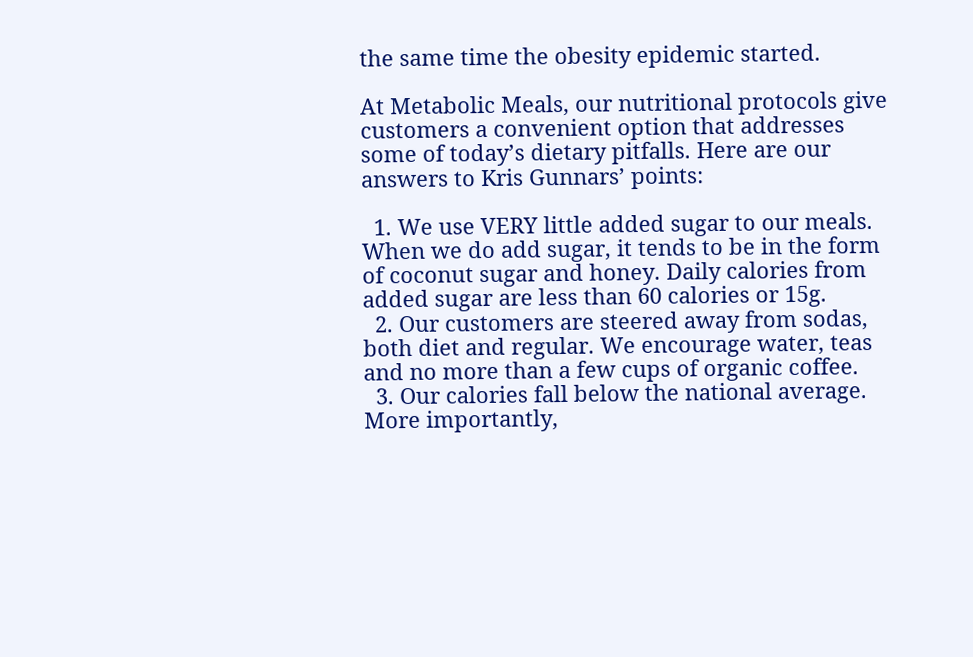the same time the obesity epidemic started.

At Metabolic Meals, our nutritional protocols give customers a convenient option that addresses some of today’s dietary pitfalls. Here are our answers to Kris Gunnars’ points:

  1. We use VERY little added sugar to our meals. When we do add sugar, it tends to be in the form of coconut sugar and honey. Daily calories from added sugar are less than 60 calories or 15g.
  2. Our customers are steered away from sodas, both diet and regular. We encourage water, teas and no more than a few cups of organic coffee.
  3. Our calories fall below the national average. More importantly,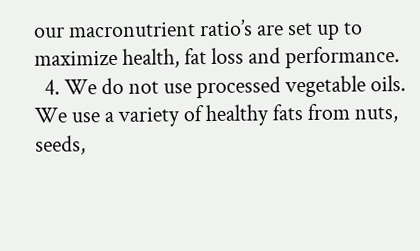our macronutrient ratio’s are set up to maximize health, fat loss and performance.
  4. We do not use processed vegetable oils. We use a variety of healthy fats from nuts, seeds,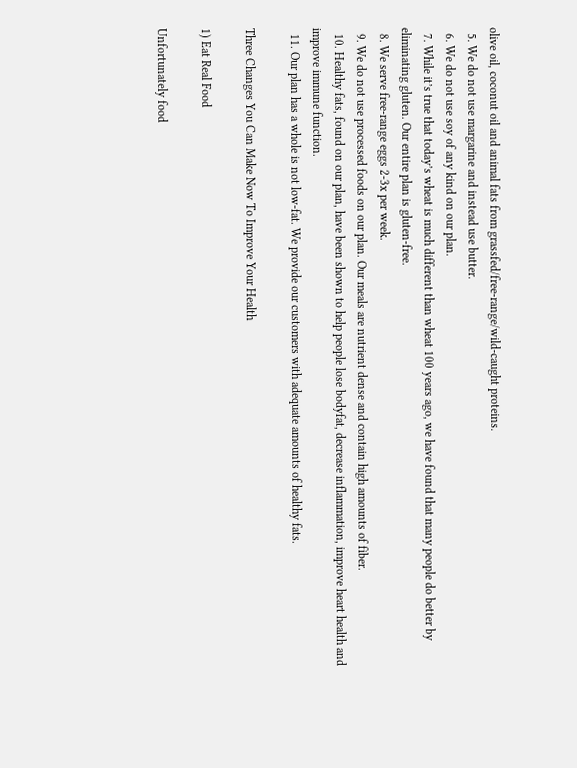olive oil, coconut oil and animal fats from grassfed/free-range/wild-caught proteins.
  5. We do not use margarine and instead use butter.
  6. We do not use soy of any kind on our plan.
  7. While it’s true that today’s wheat is much different than wheat 100 years ago, we have found that many people do better by eliminating gluten. Our entire plan is gluten-free.
  8. We serve free-range eggs 2-3x per week.
  9. We do not use processed foods on our plan. Our meals are nutrient dense and contain high amounts of fiber.
  10. Healthy fats, found on our plan, have been shown to help people lose bodyfat, decrease inflammation, improve heart health and improve immune function.
  11. Our plan has a whole is not low-fat. We provide our customers with adequate amounts of healthy fats.

Three Changes You Can Make Now To Improve Your Health

1) Eat Real Food

Unfortunately food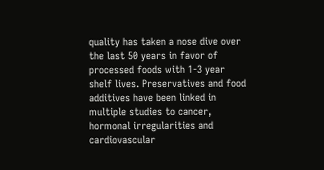quality has taken a nose dive over the last 50 years in favor of processed foods with 1-3 year shelf lives. Preservatives and food additives have been linked in multiple studies to cancer, hormonal irregularities and cardiovascular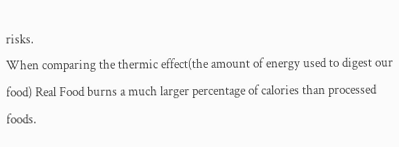risks.
When comparing the thermic effect(the amount of energy used to digest our food) Real Food burns a much larger percentage of calories than processed foods.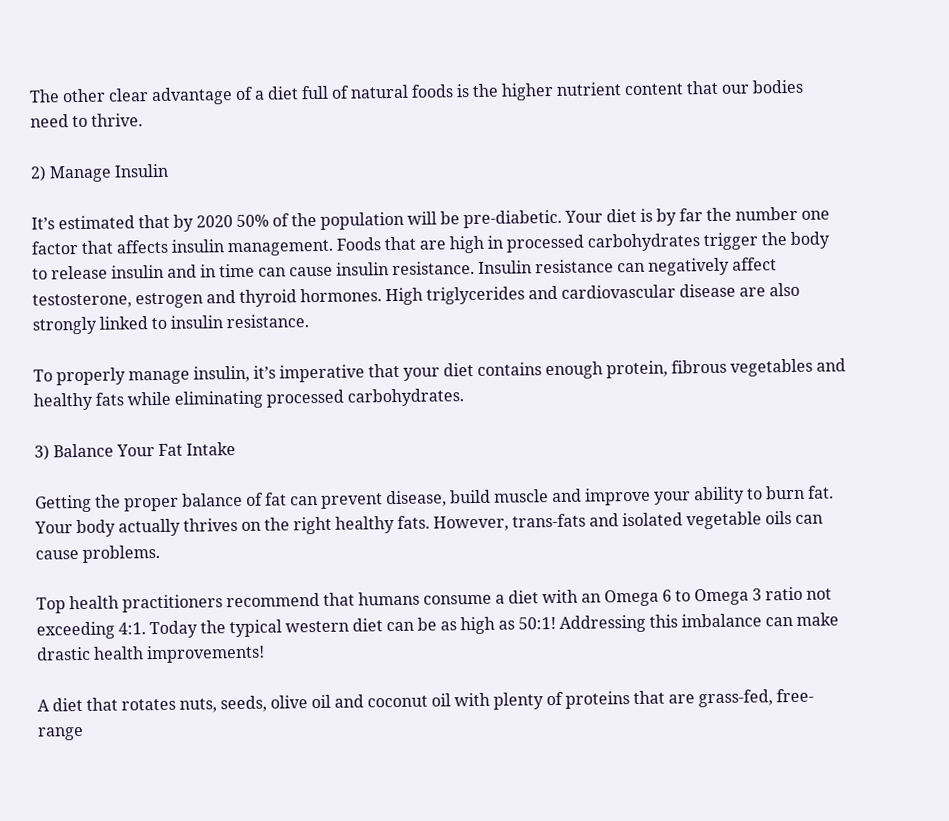The other clear advantage of a diet full of natural foods is the higher nutrient content that our bodies need to thrive.

2) Manage Insulin

It’s estimated that by 2020 50% of the population will be pre-diabetic. Your diet is by far the number one factor that affects insulin management. Foods that are high in processed carbohydrates trigger the body to release insulin and in time can cause insulin resistance. Insulin resistance can negatively affect testosterone, estrogen and thyroid hormones. High triglycerides and cardiovascular disease are also strongly linked to insulin resistance.

To properly manage insulin, it’s imperative that your diet contains enough protein, fibrous vegetables and healthy fats while eliminating processed carbohydrates.

3) Balance Your Fat Intake

Getting the proper balance of fat can prevent disease, build muscle and improve your ability to burn fat. Your body actually thrives on the right healthy fats. However, trans-fats and isolated vegetable oils can cause problems.

Top health practitioners recommend that humans consume a diet with an Omega 6 to Omega 3 ratio not exceeding 4:1. Today the typical western diet can be as high as 50:1! Addressing this imbalance can make drastic health improvements!

A diet that rotates nuts, seeds, olive oil and coconut oil with plenty of proteins that are grass-fed, free-range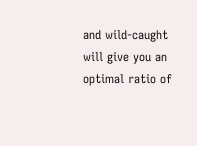and wild-caught will give you an optimal ratio of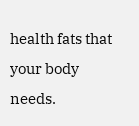health fats that your body needs.